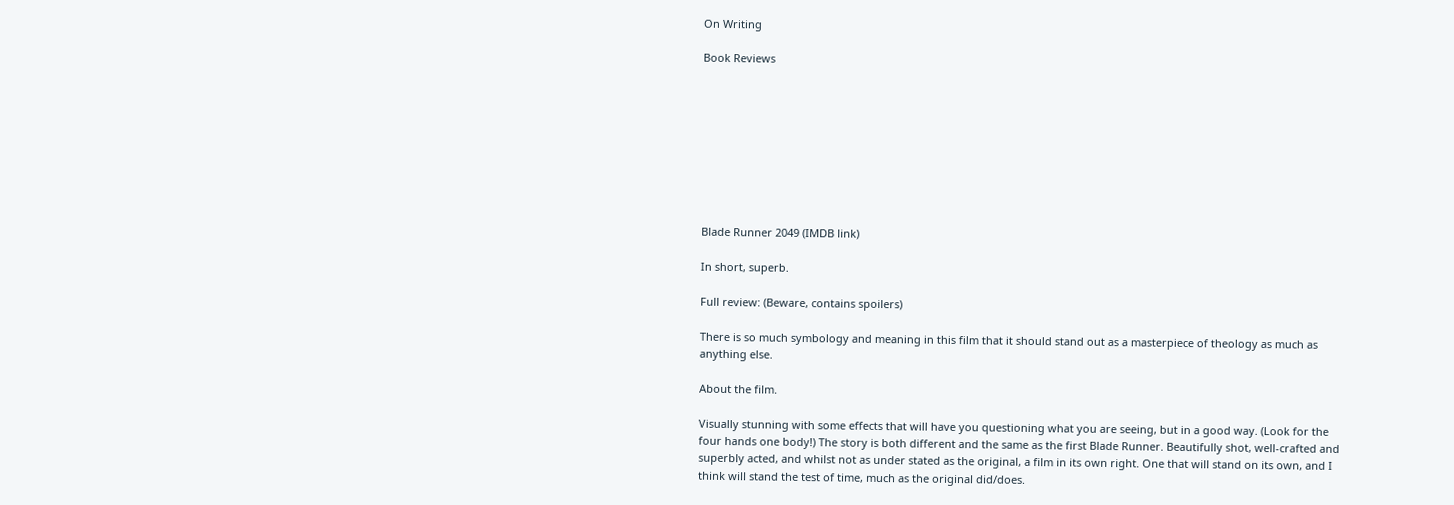On Writing

Book Reviews









Blade Runner 2049 (IMDB link)

In short, superb.

Full review: (Beware, contains spoilers)

There is so much symbology and meaning in this film that it should stand out as a masterpiece of theology as much as anything else.

About the film.

Visually stunning with some effects that will have you questioning what you are seeing, but in a good way. (Look for the four hands one body!) The story is both different and the same as the first Blade Runner. Beautifully shot, well-crafted and superbly acted, and whilst not as under stated as the original, a film in its own right. One that will stand on its own, and I think will stand the test of time, much as the original did/does.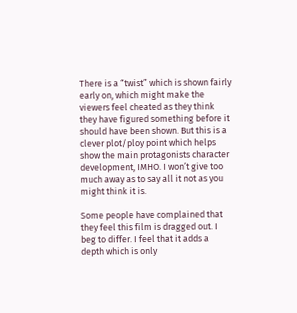There is a “twist” which is shown fairly early on, which might make the viewers feel cheated as they think they have figured something before it should have been shown. But this is a clever plot/ploy point which helps show the main protagonists character development, IMHO. I won’t give too much away as to say all it not as you might think it is.

Some people have complained that they feel this film is dragged out. I beg to differ. I feel that it adds a depth which is only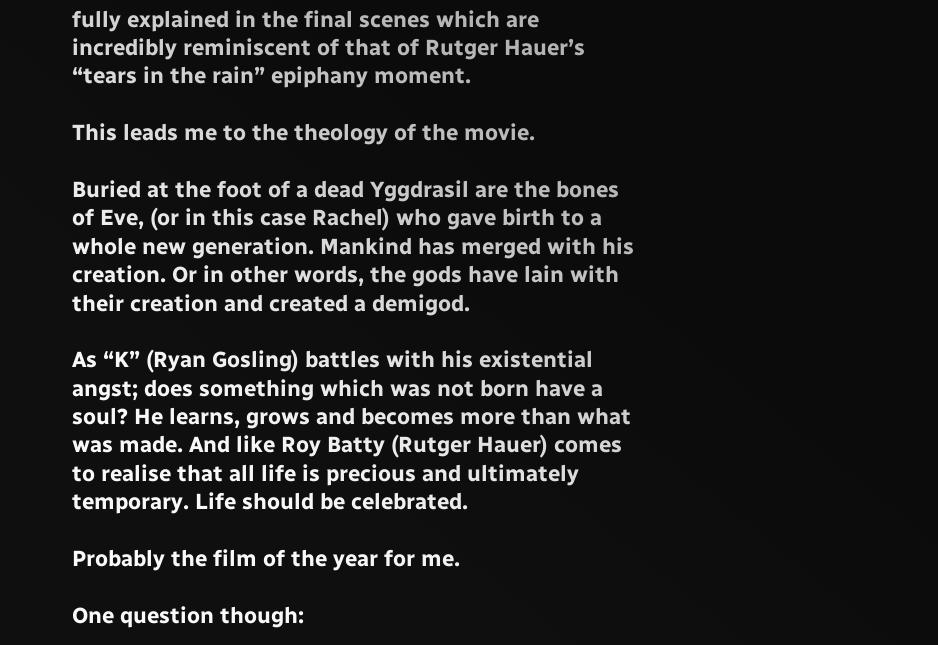fully explained in the final scenes which are incredibly reminiscent of that of Rutger Hauer’s “tears in the rain” epiphany moment.

This leads me to the theology of the movie.

Buried at the foot of a dead Yggdrasil are the bones of Eve, (or in this case Rachel) who gave birth to a whole new generation. Mankind has merged with his creation. Or in other words, the gods have lain with their creation and created a demigod.

As “K” (Ryan Gosling) battles with his existential angst; does something which was not born have a soul? He learns, grows and becomes more than what was made. And like Roy Batty (Rutger Hauer) comes to realise that all life is precious and ultimately temporary. Life should be celebrated.

Probably the film of the year for me.

One question though: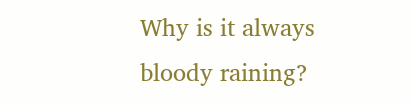Why is it always bloody raining?